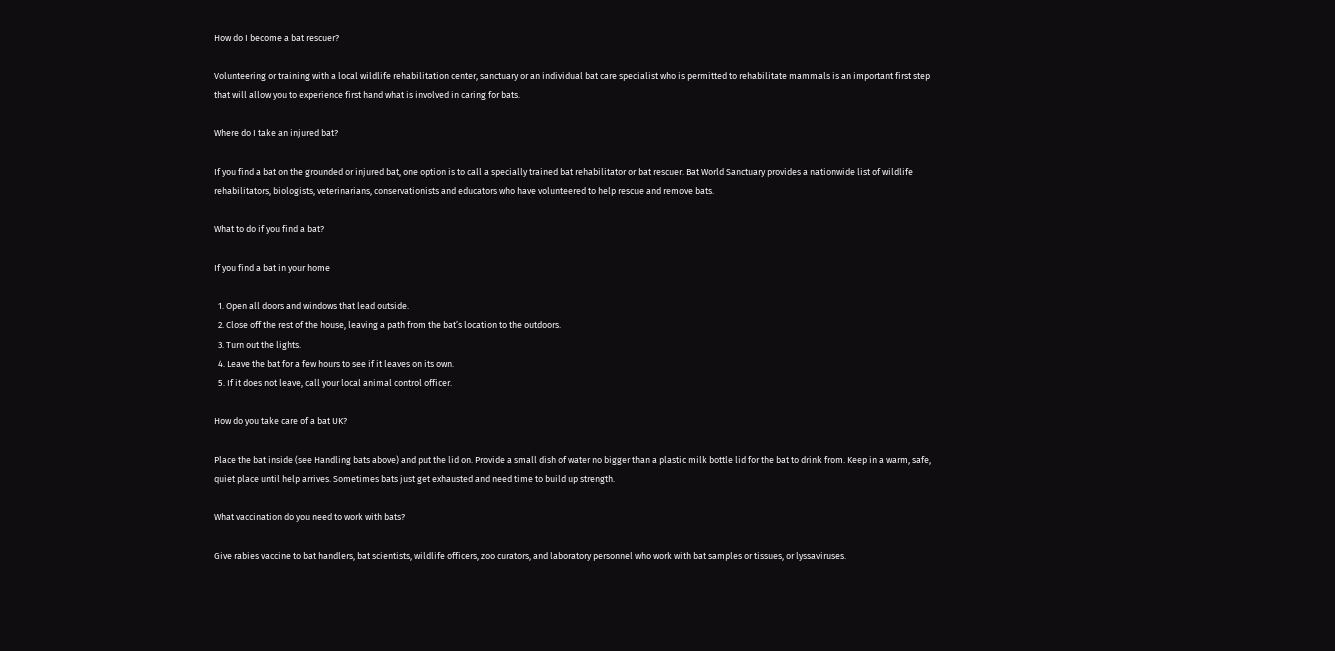How do I become a bat rescuer?

Volunteering or training with a local wildlife rehabilitation center, sanctuary or an individual bat care specialist who is permitted to rehabilitate mammals is an important first step that will allow you to experience first hand what is involved in caring for bats.

Where do I take an injured bat?

If you find a bat on the grounded or injured bat, one option is to call a specially trained bat rehabilitator or bat rescuer. Bat World Sanctuary provides a nationwide list of wildlife rehabilitators, biologists, veterinarians, conservationists and educators who have volunteered to help rescue and remove bats.

What to do if you find a bat?

If you find a bat in your home

  1. Open all doors and windows that lead outside.
  2. Close off the rest of the house, leaving a path from the bat’s location to the outdoors.
  3. Turn out the lights.
  4. Leave the bat for a few hours to see if it leaves on its own.
  5. If it does not leave, call your local animal control officer.

How do you take care of a bat UK?

Place the bat inside (see Handling bats above) and put the lid on. Provide a small dish of water no bigger than a plastic milk bottle lid for the bat to drink from. Keep in a warm, safe, quiet place until help arrives. Sometimes bats just get exhausted and need time to build up strength.

What vaccination do you need to work with bats?

Give rabies vaccine to bat handlers, bat scientists, wildlife officers, zoo curators, and laboratory personnel who work with bat samples or tissues, or lyssaviruses.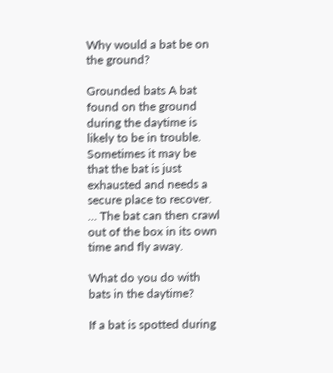Why would a bat be on the ground?

Grounded bats A bat found on the ground during the daytime is likely to be in trouble. Sometimes it may be that the bat is just exhausted and needs a secure place to recover. … The bat can then crawl out of the box in its own time and fly away.

What do you do with bats in the daytime?

If a bat is spotted during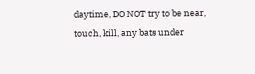daytime, DO NOT try to be near, touch, kill, any bats under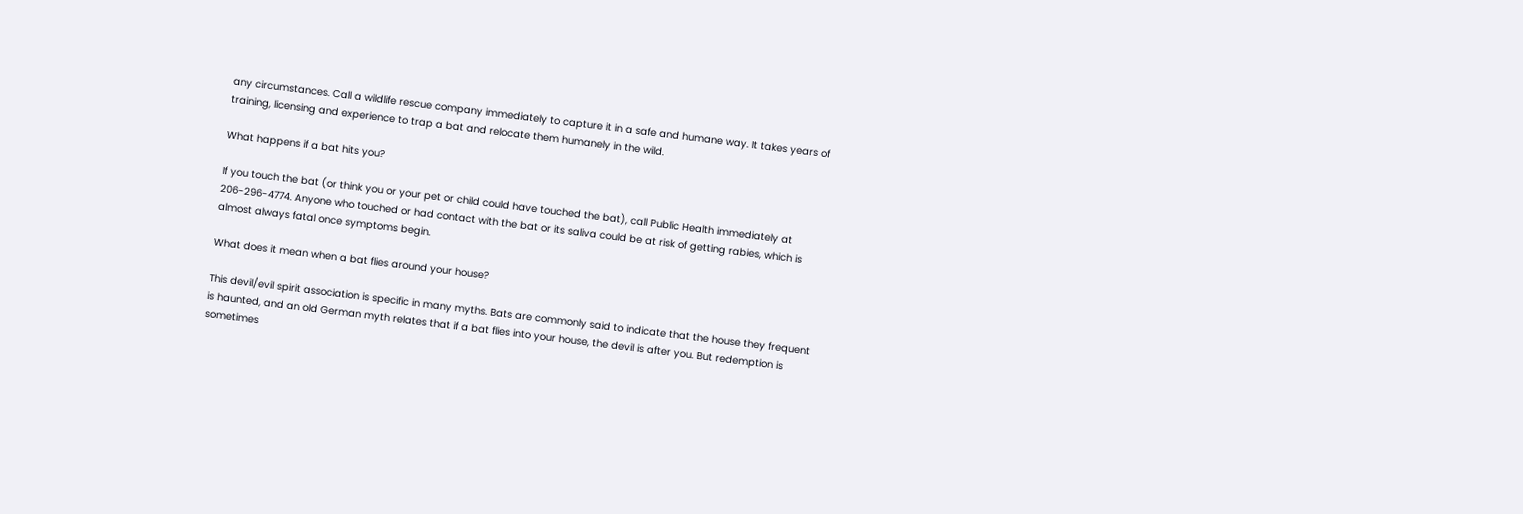any circumstances. Call a wildlife rescue company immediately to capture it in a safe and humane way. It takes years of training, licensing and experience to trap a bat and relocate them humanely in the wild.

What happens if a bat hits you?

If you touch the bat (or think you or your pet or child could have touched the bat), call Public Health immediately at 206-296-4774. Anyone who touched or had contact with the bat or its saliva could be at risk of getting rabies, which is almost always fatal once symptoms begin.

What does it mean when a bat flies around your house?

This devil/evil spirit association is specific in many myths. Bats are commonly said to indicate that the house they frequent is haunted, and an old German myth relates that if a bat flies into your house, the devil is after you. But redemption is sometimes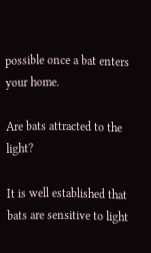possible once a bat enters your home.

Are bats attracted to the light?

It is well established that bats are sensitive to light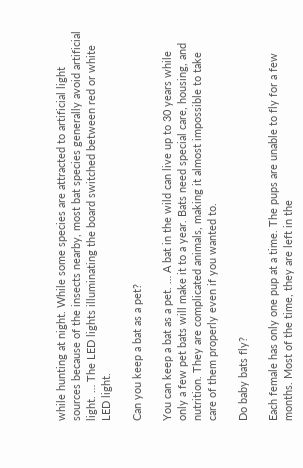while hunting at night. While some species are attracted to artificial light sources because of the insects nearby, most bat species generally avoid artificial light. … The LED lights illuminating the board switched between red or white LED light.

Can you keep a bat as a pet?

You can keep a bat as a pet. … A bat in the wild can live up to 30 years while only a few pet bats will make it to a year. Bats need special care, housing, and nutrition. They are complicated animals, making it almost impossible to take care of them properly even if you wanted to.

Do baby bats fly?

Each female has only one pup at a time. The pups are unable to fly for a few months. Most of the time, they are left in the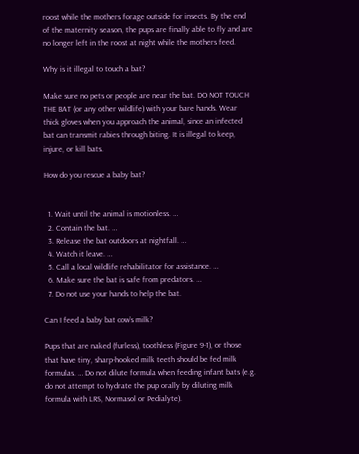roost while the mothers forage outside for insects. By the end of the maternity season, the pups are finally able to fly and are no longer left in the roost at night while the mothers feed.

Why is it illegal to touch a bat?

Make sure no pets or people are near the bat. DO NOT TOUCH THE BAT (or any other wildlife) with your bare hands. Wear thick gloves when you approach the animal, since an infected bat can transmit rabies through biting. It is illegal to keep, injure, or kill bats.

How do you rescue a baby bat?


  1. Wait until the animal is motionless. …
  2. Contain the bat. …
  3. Release the bat outdoors at nightfall. …
  4. Watch it leave. …
  5. Call a local wildlife rehabilitator for assistance. …
  6. Make sure the bat is safe from predators. …
  7. Do not use your hands to help the bat.

Can I feed a baby bat cow’s milk?

Pups that are naked (furless), toothless (Figure 9-1), or those that have tiny, sharp-hooked milk teeth should be fed milk formulas. … Do not dilute formula when feeding infant bats (e.g. do not attempt to hydrate the pup orally by diluting milk formula with LRS, Normasol or Pedialyte).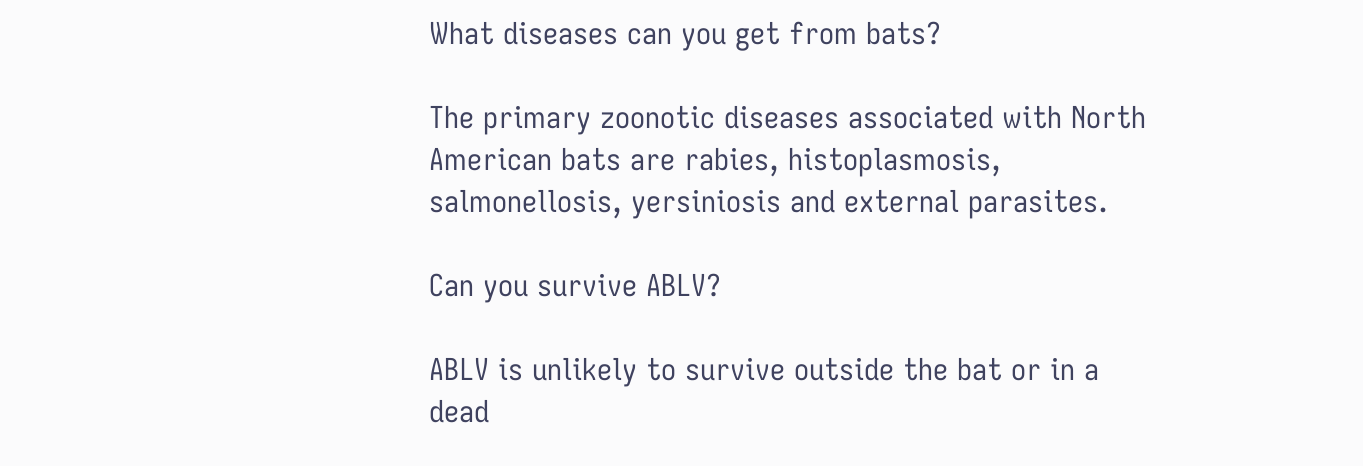What diseases can you get from bats?

The primary zoonotic diseases associated with North American bats are rabies, histoplasmosis, salmonellosis, yersiniosis and external parasites.

Can you survive ABLV?

ABLV is unlikely to survive outside the bat or in a dead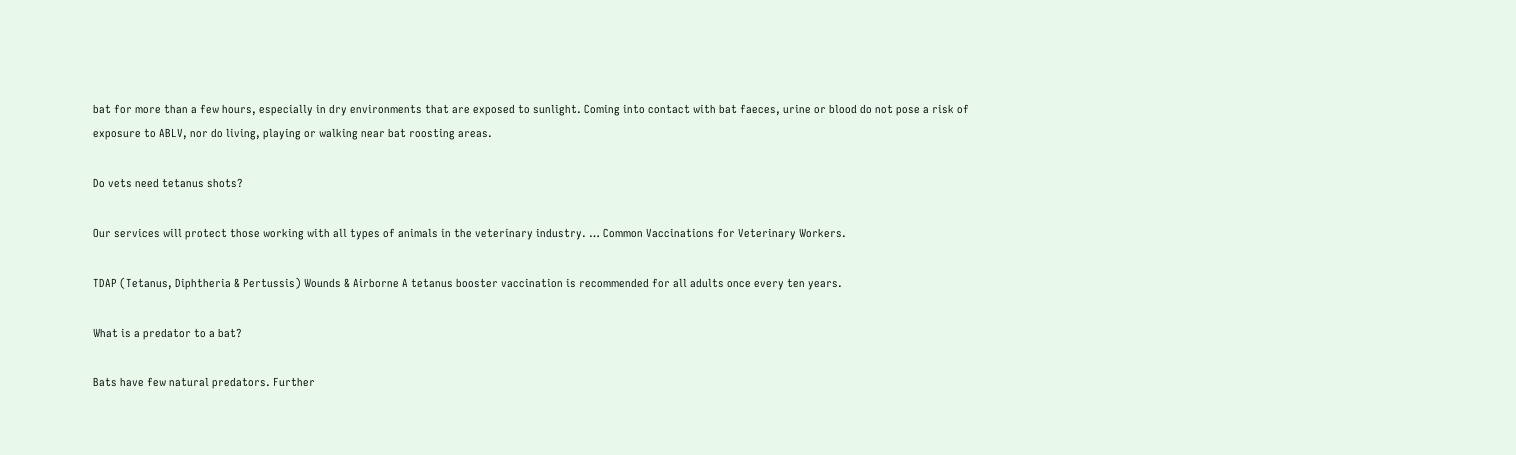bat for more than a few hours, especially in dry environments that are exposed to sunlight. Coming into contact with bat faeces, urine or blood do not pose a risk of exposure to ABLV, nor do living, playing or walking near bat roosting areas.

Do vets need tetanus shots?

Our services will protect those working with all types of animals in the veterinary industry. … Common Vaccinations for Veterinary Workers.

TDAP (Tetanus, Diphtheria & Pertussis) Wounds & Airborne A tetanus booster vaccination is recommended for all adults once every ten years.

What is a predator to a bat?

Bats have few natural predators. Further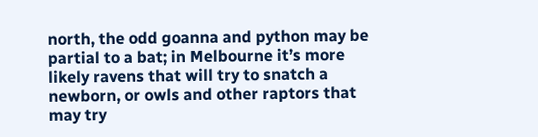north, the odd goanna and python may be partial to a bat; in Melbourne it’s more likely ravens that will try to snatch a newborn, or owls and other raptors that may try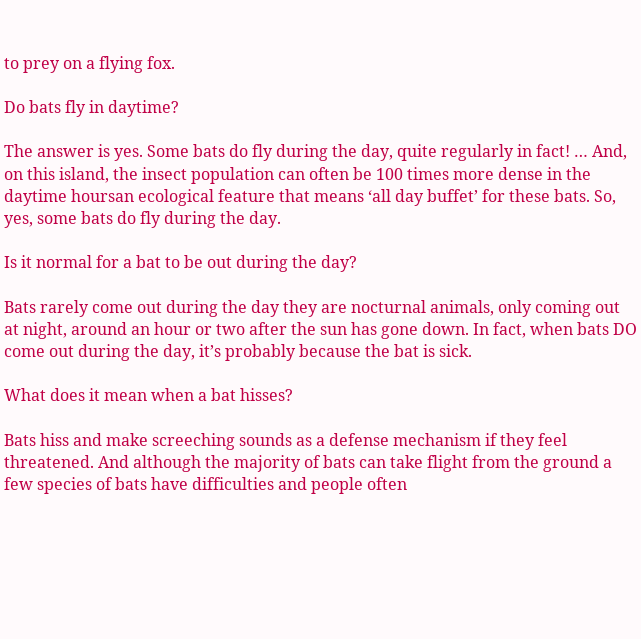to prey on a flying fox.

Do bats fly in daytime?

The answer is yes. Some bats do fly during the day, quite regularly in fact! … And, on this island, the insect population can often be 100 times more dense in the daytime hoursan ecological feature that means ‘all day buffet’ for these bats. So, yes, some bats do fly during the day.

Is it normal for a bat to be out during the day?

Bats rarely come out during the day they are nocturnal animals, only coming out at night, around an hour or two after the sun has gone down. In fact, when bats DO come out during the day, it’s probably because the bat is sick.

What does it mean when a bat hisses?

Bats hiss and make screeching sounds as a defense mechanism if they feel threatened. And although the majority of bats can take flight from the ground a few species of bats have difficulties and people often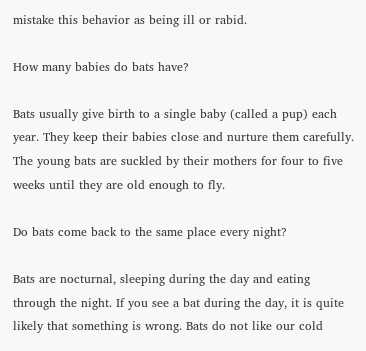mistake this behavior as being ill or rabid.

How many babies do bats have?

Bats usually give birth to a single baby (called a pup) each year. They keep their babies close and nurture them carefully. The young bats are suckled by their mothers for four to five weeks until they are old enough to fly.

Do bats come back to the same place every night?

Bats are nocturnal, sleeping during the day and eating through the night. If you see a bat during the day, it is quite likely that something is wrong. Bats do not like our cold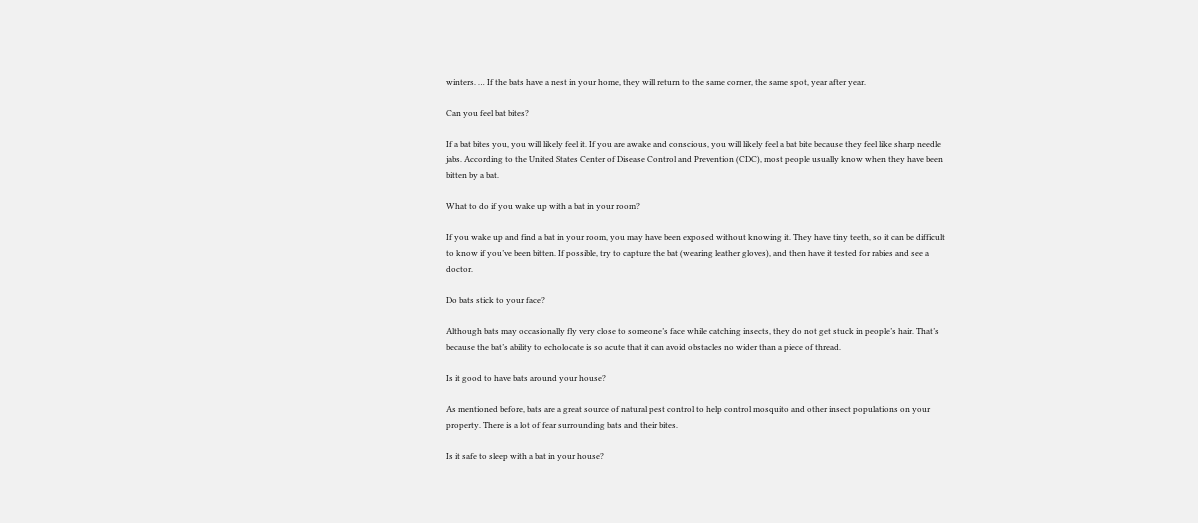winters. … If the bats have a nest in your home, they will return to the same corner, the same spot, year after year.

Can you feel bat bites?

If a bat bites you, you will likely feel it. If you are awake and conscious, you will likely feel a bat bite because they feel like sharp needle jabs. According to the United States Center of Disease Control and Prevention (CDC), most people usually know when they have been bitten by a bat.

What to do if you wake up with a bat in your room?

If you wake up and find a bat in your room, you may have been exposed without knowing it. They have tiny teeth, so it can be difficult to know if you’ve been bitten. If possible, try to capture the bat (wearing leather gloves), and then have it tested for rabies and see a doctor.

Do bats stick to your face?

Although bats may occasionally fly very close to someone’s face while catching insects, they do not get stuck in people’s hair. That’s because the bat’s ability to echolocate is so acute that it can avoid obstacles no wider than a piece of thread.

Is it good to have bats around your house?

As mentioned before, bats are a great source of natural pest control to help control mosquito and other insect populations on your property. There is a lot of fear surrounding bats and their bites.

Is it safe to sleep with a bat in your house?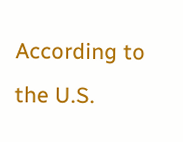According to the U.S.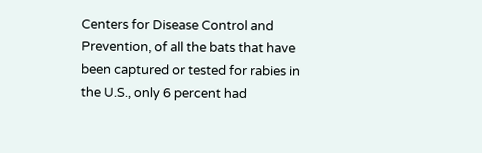Centers for Disease Control and Prevention, of all the bats that have been captured or tested for rabies in the U.S., only 6 percent had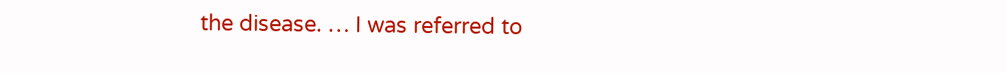the disease. … I was referred to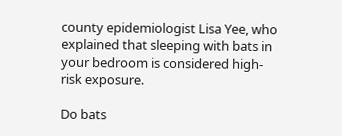county epidemiologist Lisa Yee, who explained that sleeping with bats in your bedroom is considered high-risk exposure.

Do bats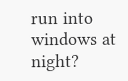run into windows at night?